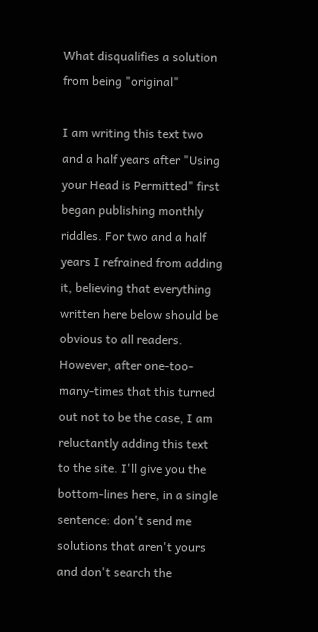What disqualifies a solution from being "original"

I am writing this text two and a half years after "Using your Head is Permitted" first began publishing monthly riddles. For two and a half years I refrained from adding it, believing that everything written here below should be obvious to all readers. However, after one-too-many-times that this turned out not to be the case, I am reluctantly adding this text to the site. I'll give you the bottom-lines here, in a single sentence: don't send me solutions that aren't yours and don't search the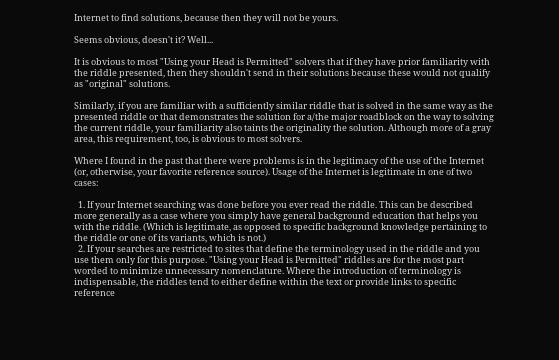Internet to find solutions, because then they will not be yours.

Seems obvious, doesn't it? Well...

It is obvious to most "Using your Head is Permitted" solvers that if they have prior familiarity with the riddle presented, then they shouldn't send in their solutions because these would not qualify as "original" solutions.

Similarly, if you are familiar with a sufficiently similar riddle that is solved in the same way as the presented riddle or that demonstrates the solution for a/the major roadblock on the way to solving the current riddle, your familiarity also taints the originality the solution. Although more of a gray area, this requirement, too, is obvious to most solvers.

Where I found in the past that there were problems is in the legitimacy of the use of the Internet (or, otherwise, your favorite reference source). Usage of the Internet is legitimate in one of two cases:

  1. If your Internet searching was done before you ever read the riddle. This can be described more generally as a case where you simply have general background education that helps you with the riddle. (Which is legitimate, as opposed to specific background knowledge pertaining to the riddle or one of its variants, which is not.)
  2. If your searches are restricted to sites that define the terminology used in the riddle and you use them only for this purpose. "Using your Head is Permitted" riddles are for the most part worded to minimize unnecessary nomenclature. Where the introduction of terminology is indispensable, the riddles tend to either define within the text or provide links to specific reference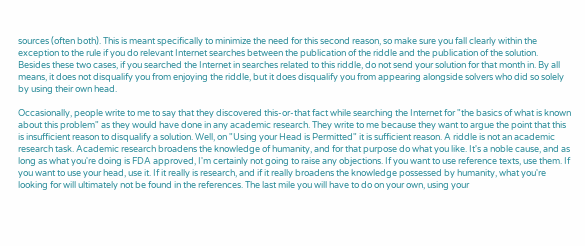sources (often both). This is meant specifically to minimize the need for this second reason, so make sure you fall clearly within the exception to the rule if you do relevant Internet searches between the publication of the riddle and the publication of the solution.
Besides these two cases, if you searched the Internet in searches related to this riddle, do not send your solution for that month in. By all means, it does not disqualify you from enjoying the riddle, but it does disqualify you from appearing alongside solvers who did so solely by using their own head.

Occasionally, people write to me to say that they discovered this-or-that fact while searching the Internet for "the basics of what is known about this problem" as they would have done in any academic research. They write to me because they want to argue the point that this is insufficient reason to disqualify a solution. Well, on "Using your Head is Permitted" it is sufficient reason. A riddle is not an academic research task. Academic research broadens the knowledge of humanity, and for that purpose do what you like. It's a noble cause, and as long as what you're doing is FDA approved, I'm certainly not going to raise any objections. If you want to use reference texts, use them. If you want to use your head, use it. If it really is research, and if it really broadens the knowledge possessed by humanity, what you're looking for will ultimately not be found in the references. The last mile you will have to do on your own, using your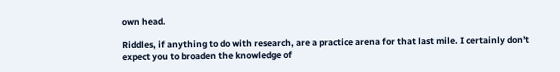own head.

Riddles, if anything to do with research, are a practice arena for that last mile. I certainly don't expect you to broaden the knowledge of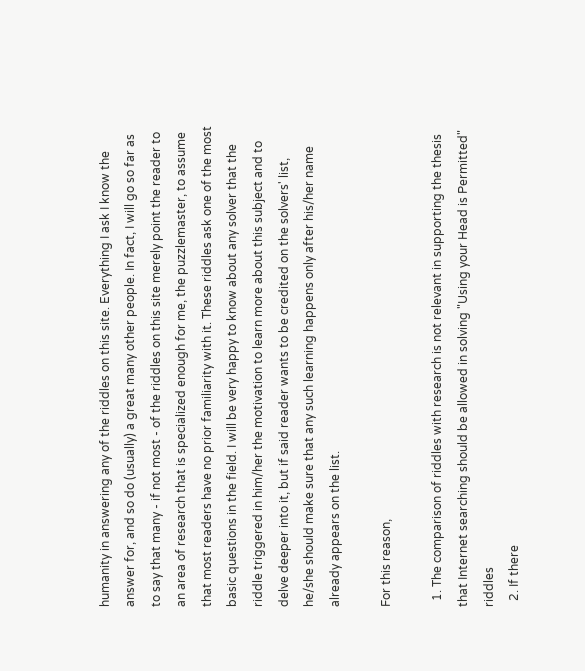humanity in answering any of the riddles on this site. Everything I ask I know the answer for, and so do (usually) a great many other people. In fact, I will go so far as to say that many - if not most - of the riddles on this site merely point the reader to an area of research that is specialized enough for me, the puzzlemaster, to assume that most readers have no prior familiarity with it. These riddles ask one of the most basic questions in the field. I will be very happy to know about any solver that the riddle triggered in him/her the motivation to learn more about this subject and to delve deeper into it, but if said reader wants to be credited on the solvers' list, he/she should make sure that any such learning happens only after his/her name already appears on the list.

For this reason,

  1. The comparison of riddles with research is not relevant in supporting the thesis that Internet searching should be allowed in solving "Using your Head is Permitted" riddles
  2. If there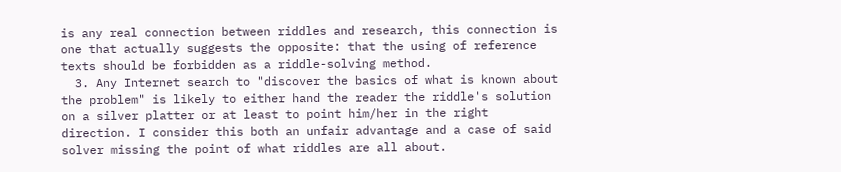is any real connection between riddles and research, this connection is one that actually suggests the opposite: that the using of reference texts should be forbidden as a riddle-solving method.
  3. Any Internet search to "discover the basics of what is known about the problem" is likely to either hand the reader the riddle's solution on a silver platter or at least to point him/her in the right direction. I consider this both an unfair advantage and a case of said solver missing the point of what riddles are all about.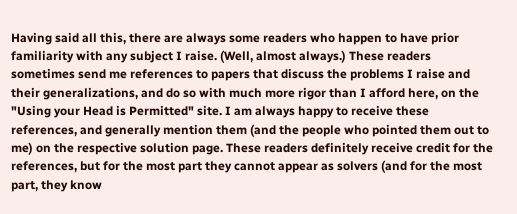Having said all this, there are always some readers who happen to have prior familiarity with any subject I raise. (Well, almost always.) These readers sometimes send me references to papers that discuss the problems I raise and their generalizations, and do so with much more rigor than I afford here, on the "Using your Head is Permitted" site. I am always happy to receive these references, and generally mention them (and the people who pointed them out to me) on the respective solution page. These readers definitely receive credit for the references, but for the most part they cannot appear as solvers (and for the most part, they know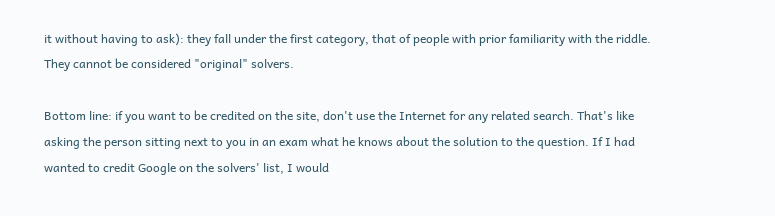it without having to ask): they fall under the first category, that of people with prior familiarity with the riddle. They cannot be considered "original" solvers.

Bottom line: if you want to be credited on the site, don't use the Internet for any related search. That's like asking the person sitting next to you in an exam what he knows about the solution to the question. If I had wanted to credit Google on the solvers' list, I would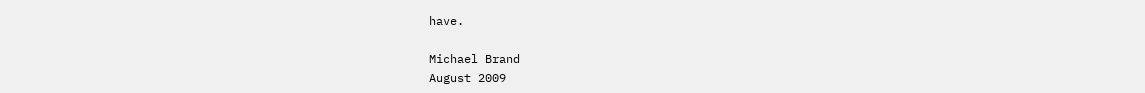have.

Michael Brand
August 2009